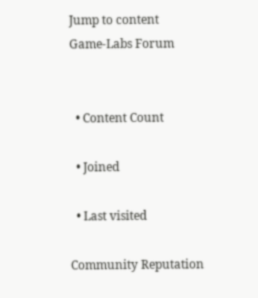Jump to content
Game-Labs Forum


  • Content Count

  • Joined

  • Last visited

Community Reputation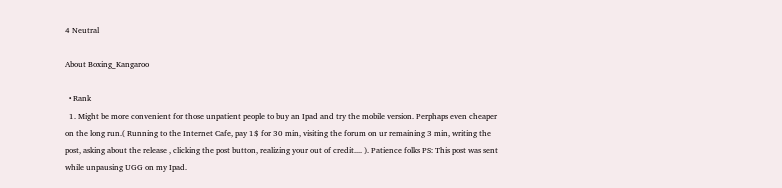4 Neutral

About Boxing_Kangaroo

  • Rank
  1. Might be more convenient for those unpatient people to buy an Ipad and try the mobile version. Perphaps even cheaper on the long run.( Running to the Internet Cafe, pay 1$ for 30 min, visiting the forum on ur remaining 3 min, writing the post, asking about the release , clicking the post button, realizing your out of credit.... ). Patience folks PS: This post was sent while unpausing UGG on my Ipad.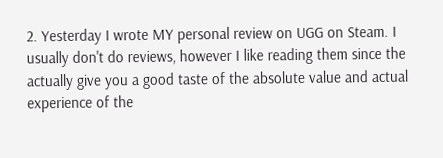2. Yesterday I wrote MY personal review on UGG on Steam. I usually don't do reviews, however I like reading them since the actually give you a good taste of the absolute value and actual experience of the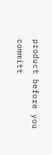product before you committ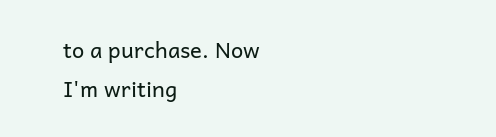to a purchase. Now I'm writing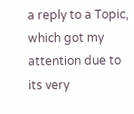a reply to a Topic, which got my attention due to its very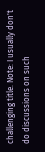challenging title. Note: I usually don't do discussions on such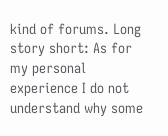kind of forums. Long story short: As for my personal experience I do not understand why some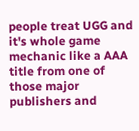people treat UGG and it's whole game mechanic like a AAA title from one of those major publishers and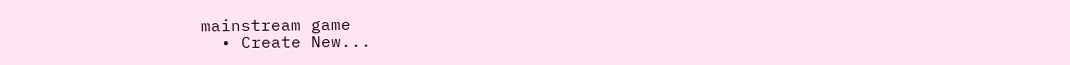mainstream game
  • Create New...